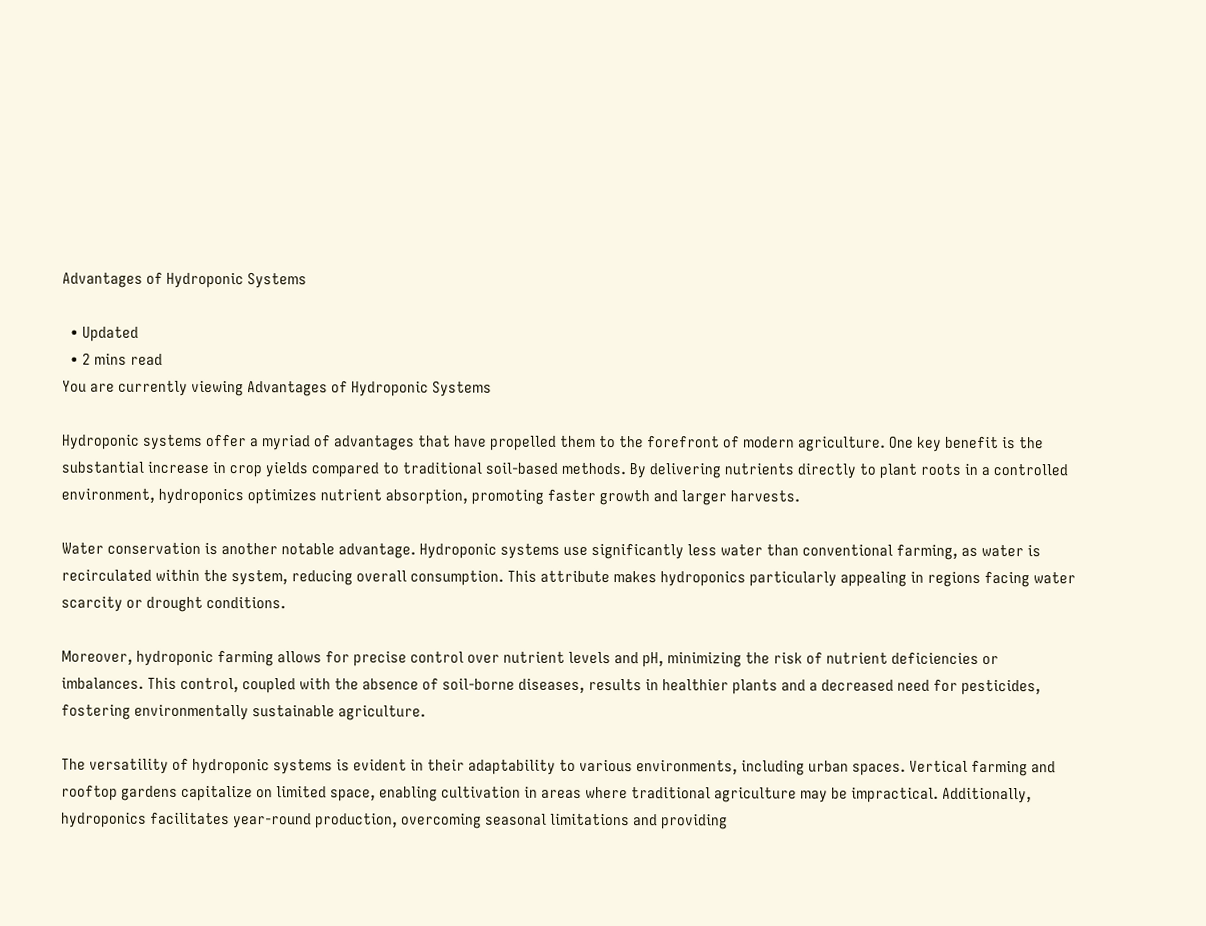Advantages of Hydroponic Systems

  • Updated
  • 2 mins read
You are currently viewing Advantages of Hydroponic Systems

Hydroponic systems offer a myriad of advantages that have propelled them to the forefront of modern agriculture. One key benefit is the substantial increase in crop yields compared to traditional soil-based methods. By delivering nutrients directly to plant roots in a controlled environment, hydroponics optimizes nutrient absorption, promoting faster growth and larger harvests.

Water conservation is another notable advantage. Hydroponic systems use significantly less water than conventional farming, as water is recirculated within the system, reducing overall consumption. This attribute makes hydroponics particularly appealing in regions facing water scarcity or drought conditions.

Moreover, hydroponic farming allows for precise control over nutrient levels and pH, minimizing the risk of nutrient deficiencies or imbalances. This control, coupled with the absence of soil-borne diseases, results in healthier plants and a decreased need for pesticides, fostering environmentally sustainable agriculture.

The versatility of hydroponic systems is evident in their adaptability to various environments, including urban spaces. Vertical farming and rooftop gardens capitalize on limited space, enabling cultivation in areas where traditional agriculture may be impractical. Additionally, hydroponics facilitates year-round production, overcoming seasonal limitations and providing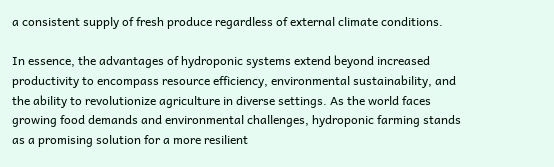a consistent supply of fresh produce regardless of external climate conditions.

In essence, the advantages of hydroponic systems extend beyond increased productivity to encompass resource efficiency, environmental sustainability, and the ability to revolutionize agriculture in diverse settings. As the world faces growing food demands and environmental challenges, hydroponic farming stands as a promising solution for a more resilient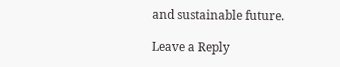and sustainable future.

Leave a Reply